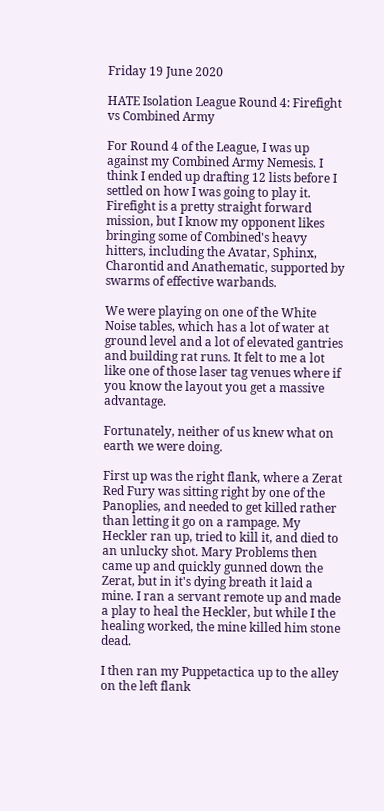Friday 19 June 2020

HATE Isolation League Round 4: Firefight vs Combined Army

For Round 4 of the League, I was up against my Combined Army Nemesis. I think I ended up drafting 12 lists before I settled on how I was going to play it. Firefight is a pretty straight forward mission, but I know my opponent likes bringing some of Combined's heavy hitters, including the Avatar, Sphinx, Charontid and Anathematic, supported by swarms of effective warbands.

We were playing on one of the White Noise tables, which has a lot of water at ground level and a lot of elevated gantries and building rat runs. It felt to me a lot like one of those laser tag venues where if you know the layout you get a massive advantage.

Fortunately, neither of us knew what on earth we were doing.

First up was the right flank, where a Zerat Red Fury was sitting right by one of the Panoplies, and needed to get killed rather than letting it go on a rampage. My Heckler ran up, tried to kill it, and died to an unlucky shot. Mary Problems then came up and quickly gunned down the Zerat, but in it's dying breath it laid a mine. I ran a servant remote up and made a play to heal the Heckler, but while I the healing worked, the mine killed him stone dead.

I then ran my Puppetactica up to the alley on the left flank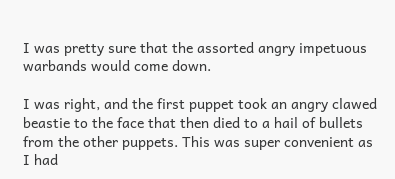I was pretty sure that the assorted angry impetuous warbands would come down.

I was right, and the first puppet took an angry clawed beastie to the face that then died to a hail of bullets from the other puppets. This was super convenient as I had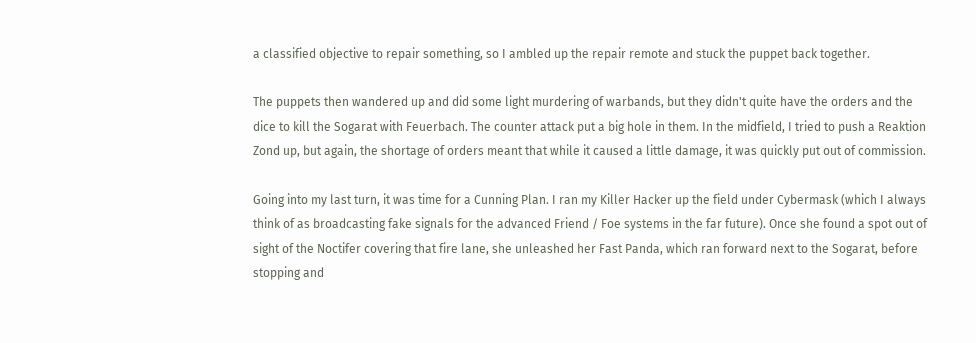a classified objective to repair something, so I ambled up the repair remote and stuck the puppet back together.

The puppets then wandered up and did some light murdering of warbands, but they didn't quite have the orders and the dice to kill the Sogarat with Feuerbach. The counter attack put a big hole in them. In the midfield, I tried to push a Reaktion Zond up, but again, the shortage of orders meant that while it caused a little damage, it was quickly put out of commission.

Going into my last turn, it was time for a Cunning Plan. I ran my Killer Hacker up the field under Cybermask (which I always think of as broadcasting fake signals for the advanced Friend / Foe systems in the far future). Once she found a spot out of sight of the Noctifer covering that fire lane, she unleashed her Fast Panda, which ran forward next to the Sogarat, before stopping and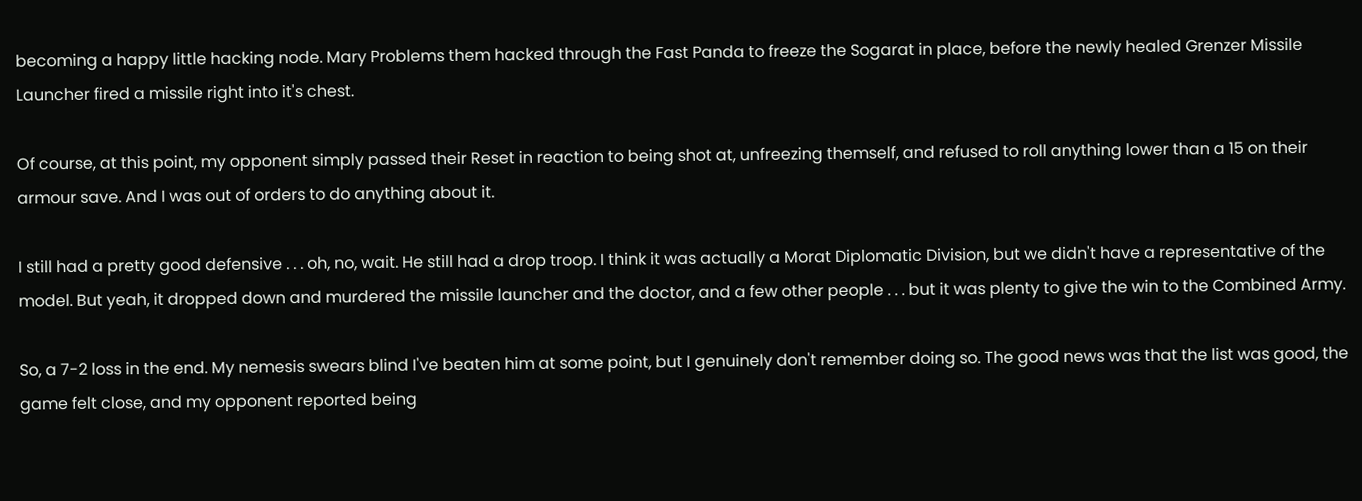becoming a happy little hacking node. Mary Problems them hacked through the Fast Panda to freeze the Sogarat in place, before the newly healed Grenzer Missile Launcher fired a missile right into it's chest.

Of course, at this point, my opponent simply passed their Reset in reaction to being shot at, unfreezing themself, and refused to roll anything lower than a 15 on their armour save. And I was out of orders to do anything about it.

I still had a pretty good defensive . . . oh, no, wait. He still had a drop troop. I think it was actually a Morat Diplomatic Division, but we didn't have a representative of the model. But yeah, it dropped down and murdered the missile launcher and the doctor, and a few other people . . . but it was plenty to give the win to the Combined Army.

So, a 7-2 loss in the end. My nemesis swears blind I've beaten him at some point, but I genuinely don't remember doing so. The good news was that the list was good, the game felt close, and my opponent reported being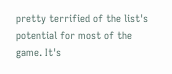pretty terrified of the list's potential for most of the game. It's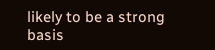likely to be a strong basis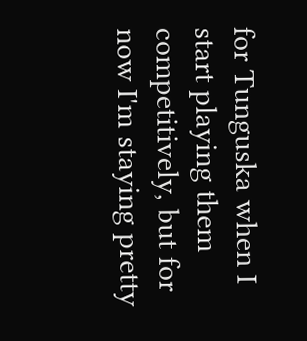for Tunguska when I start playing them competitively, but for now I'm staying pretty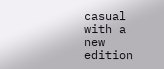casual with a new edition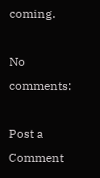coming.

No comments:

Post a Comment